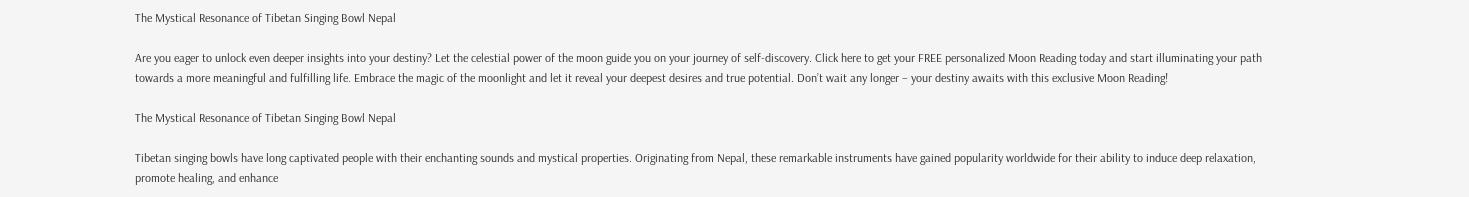The Mystical Resonance of Tibetan Singing Bowl Nepal

Are you eager to unlock even deeper insights into your destiny? Let the celestial power of the moon guide you on your journey of self-discovery. Click here to get your FREE personalized Moon Reading today and start illuminating your path towards a more meaningful and fulfilling life. Embrace the magic of the moonlight and let it reveal your deepest desires and true potential. Don’t wait any longer – your destiny awaits with this exclusive Moon Reading!

The Mystical Resonance of Tibetan Singing Bowl Nepal

Tibetan singing bowls have long captivated people with their enchanting sounds and mystical properties. Originating from Nepal, these remarkable instruments have gained popularity worldwide for their ability to induce deep relaxation, promote healing, and enhance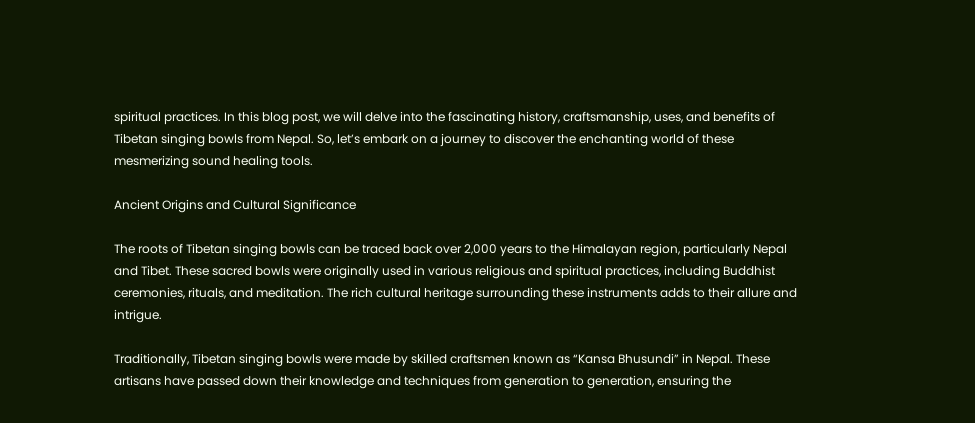spiritual practices. In this blog post, we will delve into the fascinating history, craftsmanship, uses, and benefits of Tibetan singing bowls from Nepal. So, let’s embark on a journey to discover the enchanting world of these mesmerizing sound healing tools.

Ancient Origins and Cultural Significance

The roots of Tibetan singing bowls can be traced back over 2,000 years to the Himalayan region, particularly Nepal and Tibet. These sacred bowls were originally used in various religious and spiritual practices, including Buddhist ceremonies, rituals, and meditation. The rich cultural heritage surrounding these instruments adds to their allure and intrigue.

Traditionally, Tibetan singing bowls were made by skilled craftsmen known as “Kansa Bhusundi” in Nepal. These artisans have passed down their knowledge and techniques from generation to generation, ensuring the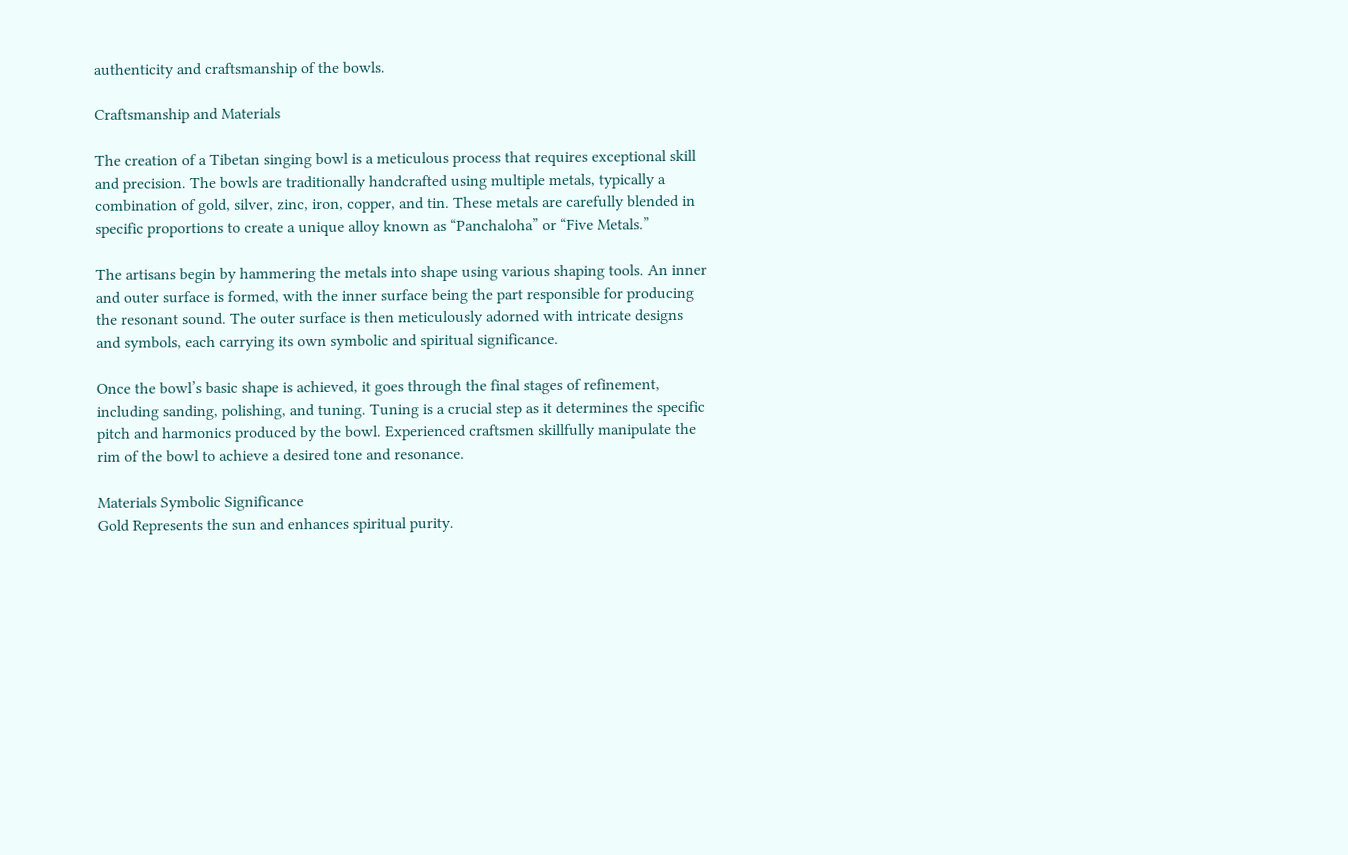authenticity and craftsmanship of the bowls.

Craftsmanship and Materials

The creation of a Tibetan singing bowl is a meticulous process that requires exceptional skill and precision. The bowls are traditionally handcrafted using multiple metals, typically a combination of gold, silver, zinc, iron, copper, and tin. These metals are carefully blended in specific proportions to create a unique alloy known as “Panchaloha” or “Five Metals.”

The artisans begin by hammering the metals into shape using various shaping tools. An inner and outer surface is formed, with the inner surface being the part responsible for producing the resonant sound. The outer surface is then meticulously adorned with intricate designs and symbols, each carrying its own symbolic and spiritual significance.

Once the bowl’s basic shape is achieved, it goes through the final stages of refinement, including sanding, polishing, and tuning. Tuning is a crucial step as it determines the specific pitch and harmonics produced by the bowl. Experienced craftsmen skillfully manipulate the rim of the bowl to achieve a desired tone and resonance.

Materials Symbolic Significance
Gold Represents the sun and enhances spiritual purity.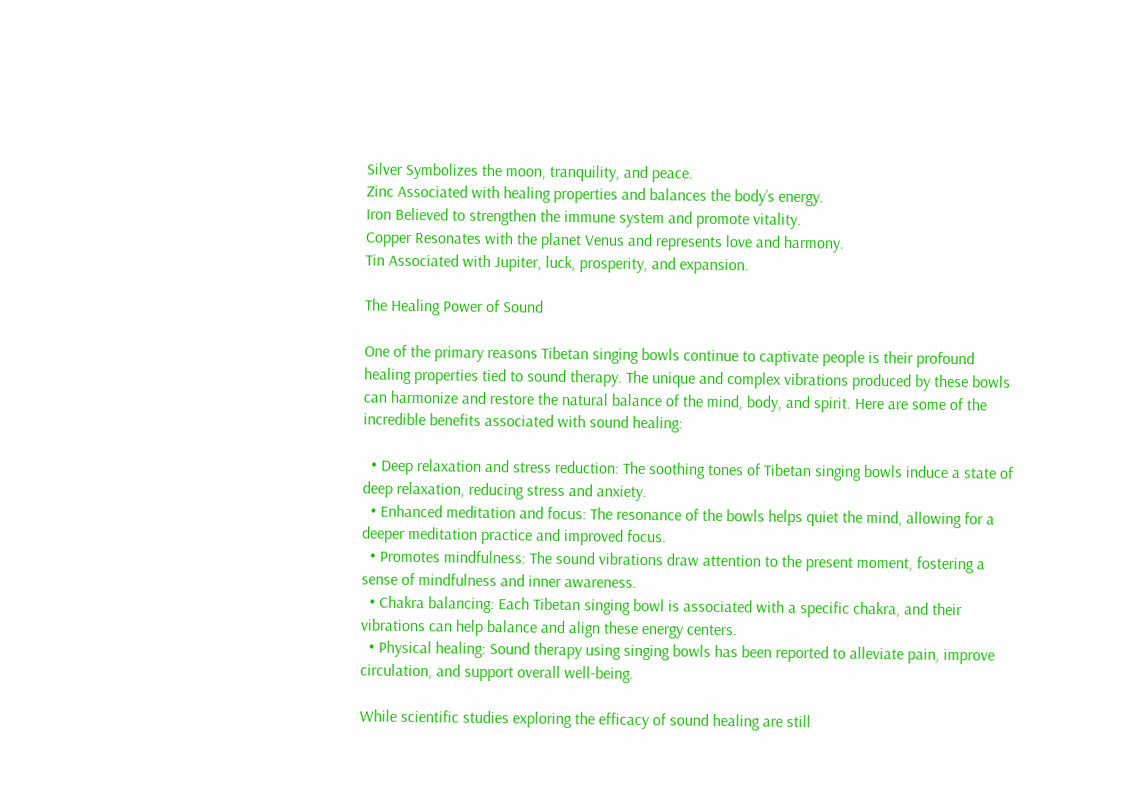Silver Symbolizes the moon, tranquility, and peace.
Zinc Associated with healing properties and balances the body’s energy.
Iron Believed to strengthen the immune system and promote vitality.
Copper Resonates with the planet Venus and represents love and harmony.
Tin Associated with Jupiter, luck, prosperity, and expansion.

The Healing Power of Sound

One of the primary reasons Tibetan singing bowls continue to captivate people is their profound healing properties tied to sound therapy. The unique and complex vibrations produced by these bowls can harmonize and restore the natural balance of the mind, body, and spirit. Here are some of the incredible benefits associated with sound healing:

  • Deep relaxation and stress reduction: The soothing tones of Tibetan singing bowls induce a state of deep relaxation, reducing stress and anxiety.
  • Enhanced meditation and focus: The resonance of the bowls helps quiet the mind, allowing for a deeper meditation practice and improved focus.
  • Promotes mindfulness: The sound vibrations draw attention to the present moment, fostering a sense of mindfulness and inner awareness.
  • Chakra balancing: Each Tibetan singing bowl is associated with a specific chakra, and their vibrations can help balance and align these energy centers.
  • Physical healing: Sound therapy using singing bowls has been reported to alleviate pain, improve circulation, and support overall well-being.

While scientific studies exploring the efficacy of sound healing are still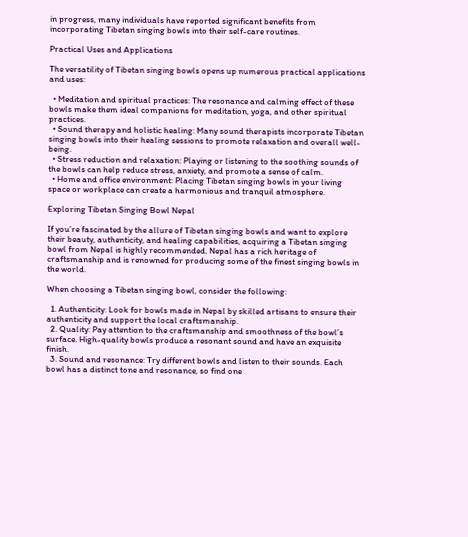in progress, many individuals have reported significant benefits from incorporating Tibetan singing bowls into their self-care routines.

Practical Uses and Applications

The versatility of Tibetan singing bowls opens up numerous practical applications and uses:

  • Meditation and spiritual practices: The resonance and calming effect of these bowls make them ideal companions for meditation, yoga, and other spiritual practices.
  • Sound therapy and holistic healing: Many sound therapists incorporate Tibetan singing bowls into their healing sessions to promote relaxation and overall well-being.
  • Stress reduction and relaxation: Playing or listening to the soothing sounds of the bowls can help reduce stress, anxiety, and promote a sense of calm.
  • Home and office environment: Placing Tibetan singing bowls in your living space or workplace can create a harmonious and tranquil atmosphere.

Exploring Tibetan Singing Bowl Nepal

If you’re fascinated by the allure of Tibetan singing bowls and want to explore their beauty, authenticity, and healing capabilities, acquiring a Tibetan singing bowl from Nepal is highly recommended. Nepal has a rich heritage of craftsmanship and is renowned for producing some of the finest singing bowls in the world.

When choosing a Tibetan singing bowl, consider the following:

  1. Authenticity: Look for bowls made in Nepal by skilled artisans to ensure their authenticity and support the local craftsmanship.
  2. Quality: Pay attention to the craftsmanship and smoothness of the bowl’s surface. High-quality bowls produce a resonant sound and have an exquisite finish.
  3. Sound and resonance: Try different bowls and listen to their sounds. Each bowl has a distinct tone and resonance, so find one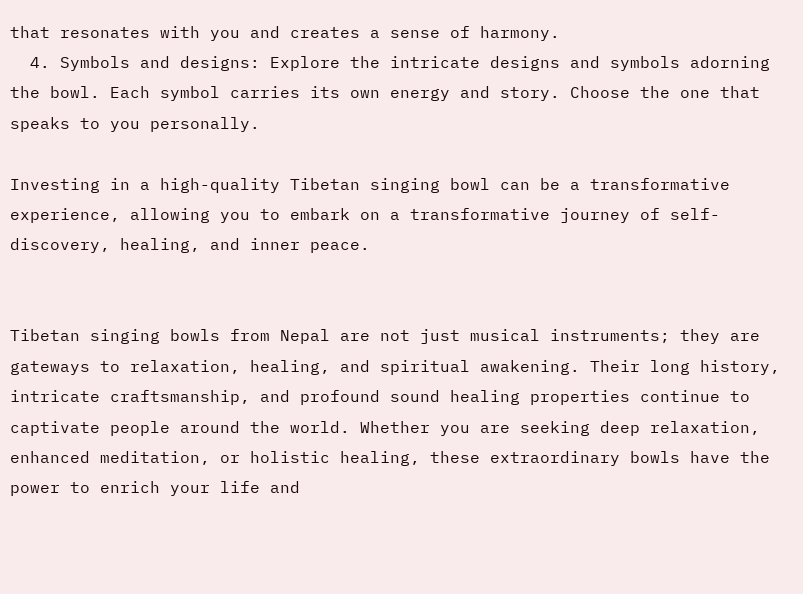that resonates with you and creates a sense of harmony.
  4. Symbols and designs: Explore the intricate designs and symbols adorning the bowl. Each symbol carries its own energy and story. Choose the one that speaks to you personally.

Investing in a high-quality Tibetan singing bowl can be a transformative experience, allowing you to embark on a transformative journey of self-discovery, healing, and inner peace.


Tibetan singing bowls from Nepal are not just musical instruments; they are gateways to relaxation, healing, and spiritual awakening. Their long history, intricate craftsmanship, and profound sound healing properties continue to captivate people around the world. Whether you are seeking deep relaxation, enhanced meditation, or holistic healing, these extraordinary bowls have the power to enrich your life and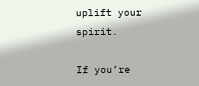uplift your spirit.

If you’re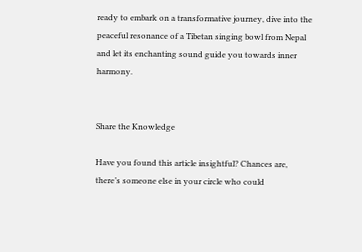ready to embark on a transformative journey, dive into the peaceful resonance of a Tibetan singing bowl from Nepal and let its enchanting sound guide you towards inner harmony.


Share the Knowledge

Have you found this article insightful? Chances are, there’s someone else in your circle who could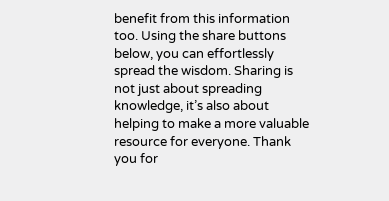benefit from this information too. Using the share buttons below, you can effortlessly spread the wisdom. Sharing is not just about spreading knowledge, it’s also about helping to make a more valuable resource for everyone. Thank you for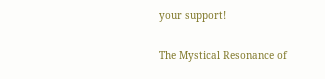your support!

The Mystical Resonance of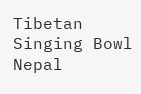Tibetan Singing Bowl Nepal